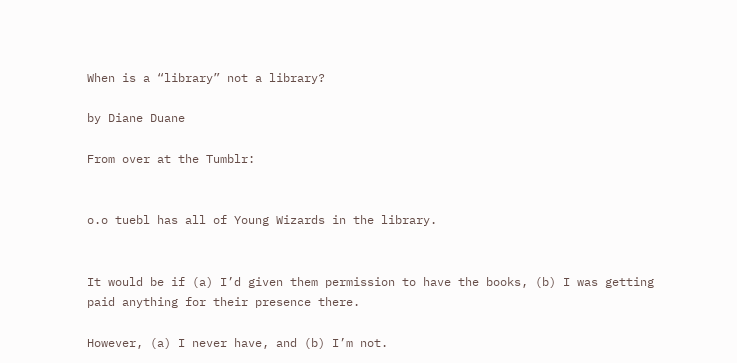When is a “library” not a library?

by Diane Duane

From over at the Tumblr:


o.o tuebl has all of Young Wizards in the library.


It would be if (a) I’d given them permission to have the books, (b) I was getting paid anything for their presence there.

However, (a) I never have, and (b) I’m not.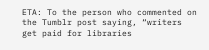ETA: To the person who commented on the Tumblr post saying, “writers get paid for libraries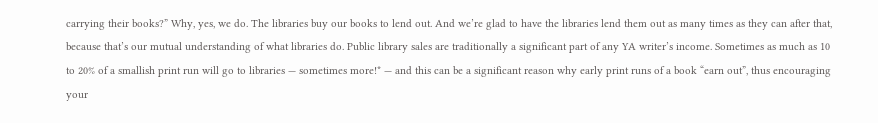carrying their books?” Why, yes, we do. The libraries buy our books to lend out. And we’re glad to have the libraries lend them out as many times as they can after that, because that’s our mutual understanding of what libraries do. Public library sales are traditionally a significant part of any YA writer’s income. Sometimes as much as 10 to 20% of a smallish print run will go to libraries — sometimes more!* — and this can be a significant reason why early print runs of a book “earn out”, thus encouraging your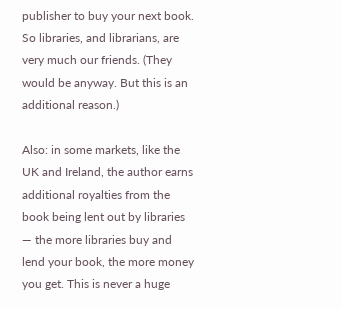publisher to buy your next book. So libraries, and librarians, are very much our friends. (They would be anyway. But this is an additional reason.)

Also: in some markets, like the UK and Ireland, the author earns additional royalties from the book being lent out by libraries — the more libraries buy and lend your book, the more money you get. This is never a huge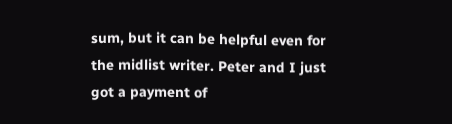sum, but it can be helpful even for the midlist writer. Peter and I just got a payment of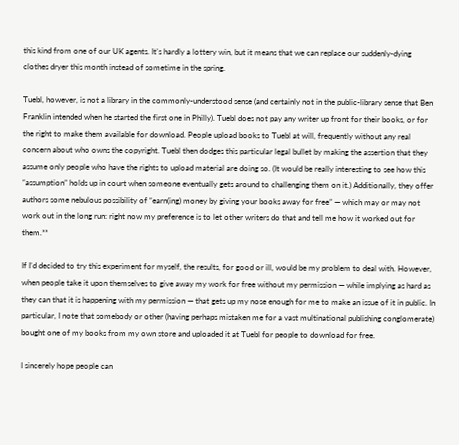this kind from one of our UK agents. It’s hardly a lottery win, but it means that we can replace our suddenly-dying clothes dryer this month instead of sometime in the spring.

Tuebl, however, is not a library in the commonly-understood sense (and certainly not in the public-library sense that Ben Franklin intended when he started the first one in Philly). Tuebl does not pay any writer up front for their books, or for the right to make them available for download. People upload books to Tuebl at will, frequently without any real concern about who owns the copyright. Tuebl then dodges this particular legal bullet by making the assertion that they assume only people who have the rights to upload material are doing so. (It would be really interesting to see how this “assumption” holds up in court when someone eventually gets around to challenging them on it.) Additionally, they offer authors some nebulous possibility of “earn(ing) money by giving your books away for free” — which may or may not work out in the long run: right now my preference is to let other writers do that and tell me how it worked out for them.**

If I’d decided to try this experiment for myself, the results, for good or ill, would be my problem to deal with. However, when people take it upon themselves to give away my work for free without my permission — while implying as hard as they can that it is happening with my permission — that gets up my nose enough for me to make an issue of it in public. In particular, I note that somebody or other (having perhaps mistaken me for a vast multinational publishing conglomerate) bought one of my books from my own store and uploaded it at Tuebl for people to download for free.

I sincerely hope people can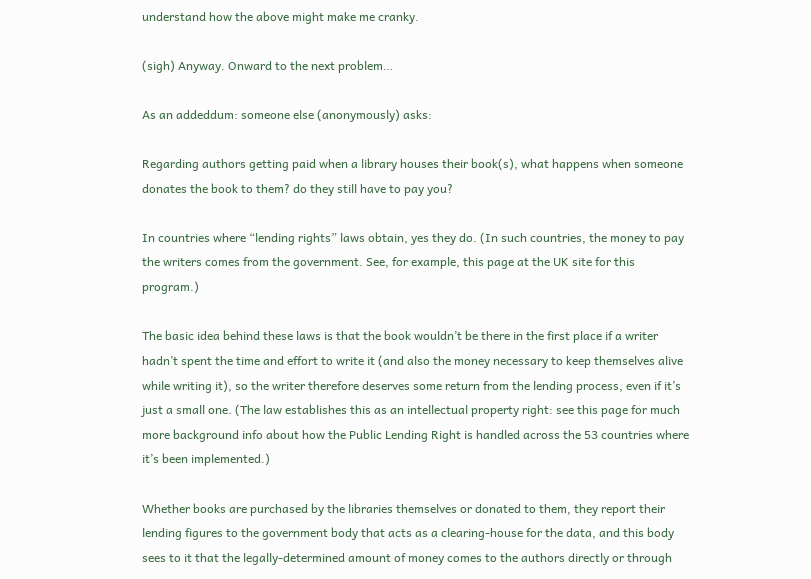understand how the above might make me cranky.

(sigh) Anyway. Onward to the next problem…

As an addeddum: someone else (anonymously) asks:

Regarding authors getting paid when a library houses their book(s), what happens when someone donates the book to them? do they still have to pay you?

In countries where “lending rights” laws obtain, yes they do. (In such countries, the money to pay the writers comes from the government. See, for example, this page at the UK site for this program.)

The basic idea behind these laws is that the book wouldn’t be there in the first place if a writer hadn’t spent the time and effort to write it (and also the money necessary to keep themselves alive while writing it), so the writer therefore deserves some return from the lending process, even if it’s just a small one. (The law establishes this as an intellectual property right: see this page for much more background info about how the Public Lending Right is handled across the 53 countries where it’s been implemented.)

Whether books are purchased by the libraries themselves or donated to them, they report their lending figures to the government body that acts as a clearing-house for the data, and this body sees to it that the legally-determined amount of money comes to the authors directly or through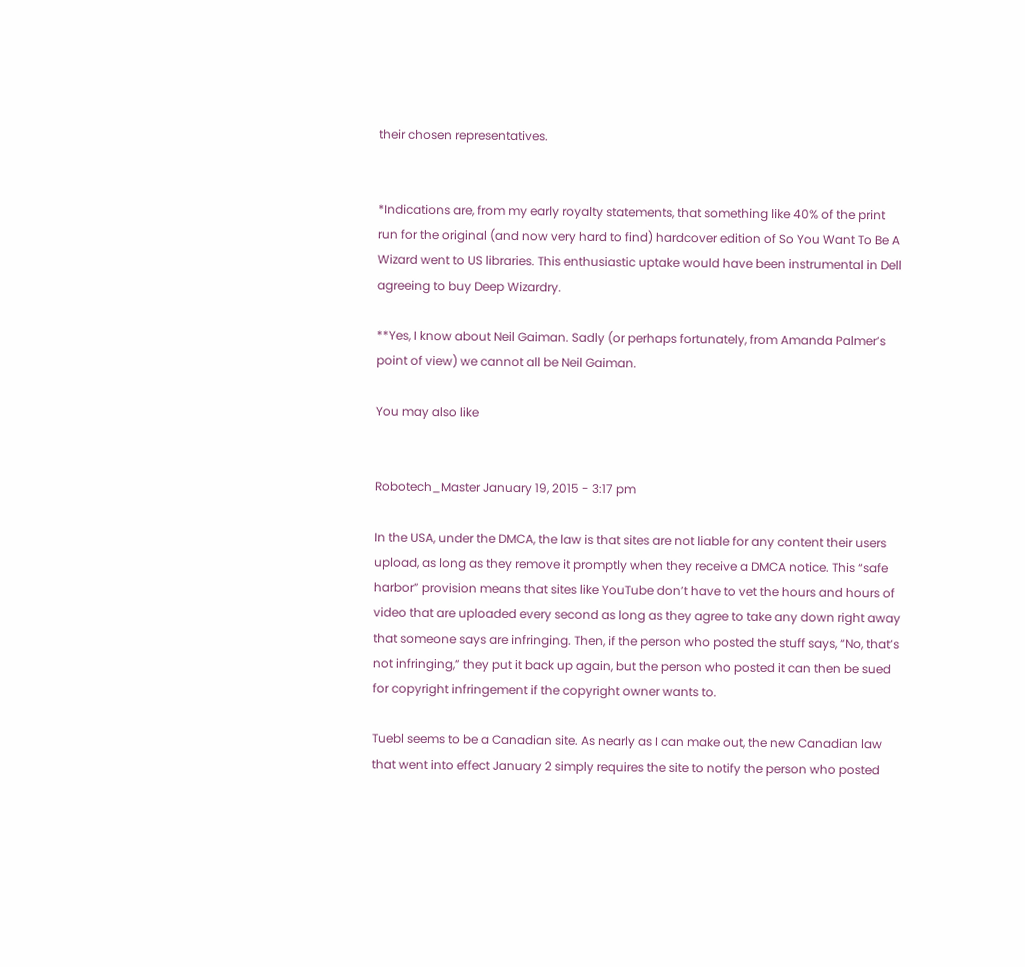their chosen representatives.


*Indications are, from my early royalty statements, that something like 40% of the print run for the original (and now very hard to find) hardcover edition of So You Want To Be A Wizard went to US libraries. This enthusiastic uptake would have been instrumental in Dell agreeing to buy Deep Wizardry.

**Yes, I know about Neil Gaiman. Sadly (or perhaps fortunately, from Amanda Palmer’s point of view) we cannot all be Neil Gaiman.

You may also like


Robotech_Master January 19, 2015 - 3:17 pm

In the USA, under the DMCA, the law is that sites are not liable for any content their users upload, as long as they remove it promptly when they receive a DMCA notice. This “safe harbor” provision means that sites like YouTube don’t have to vet the hours and hours of video that are uploaded every second as long as they agree to take any down right away that someone says are infringing. Then, if the person who posted the stuff says, “No, that’s not infringing,” they put it back up again, but the person who posted it can then be sued for copyright infringement if the copyright owner wants to.

Tuebl seems to be a Canadian site. As nearly as I can make out, the new Canadian law that went into effect January 2 simply requires the site to notify the person who posted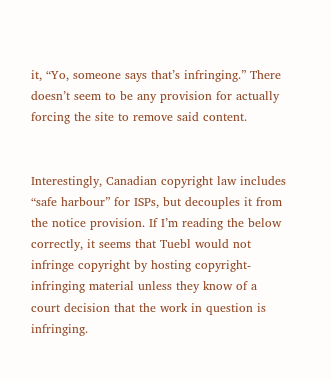it, “Yo, someone says that’s infringing.” There doesn’t seem to be any provision for actually forcing the site to remove said content.


Interestingly, Canadian copyright law includes “safe harbour” for ISPs, but decouples it from the notice provision. If I’m reading the below correctly, it seems that Tuebl would not infringe copyright by hosting copyright-infringing material unless they know of a court decision that the work in question is infringing.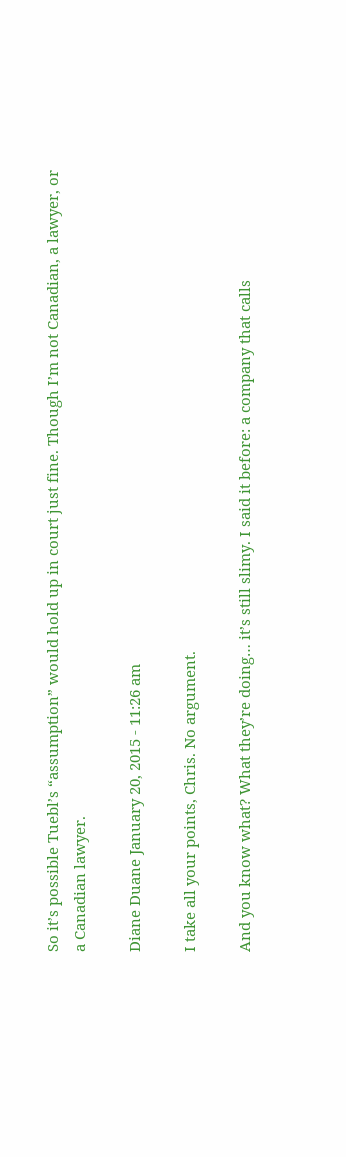So it’s possible Tuebl’s “assumption” would hold up in court just fine. Though I’m not Canadian, a lawyer, or a Canadian lawyer.

Diane Duane January 20, 2015 - 11:26 am

I take all your points, Chris. No argument.

And you know what? What they’re doing… it’s still slimy. I said it before: a company that calls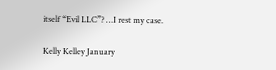itself “Evil LLC”? …I rest my case.

Kelly Kelley January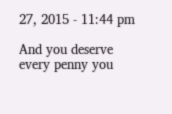27, 2015 - 11:44 pm

And you deserve every penny you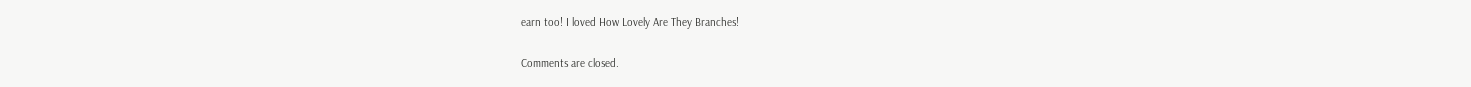earn too! I loved How Lovely Are They Branches!

Comments are closed.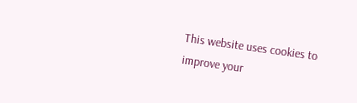This website uses cookies to improve your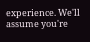experience. We'll assume you're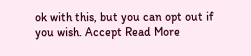ok with this, but you can opt out if you wish. Accept Read More